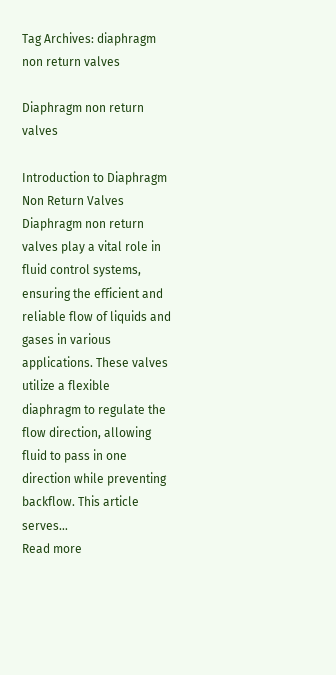Tag Archives: diaphragm non return valves

Diaphragm non return valves

Introduction to Diaphragm Non Return Valves Diaphragm non return valves play a vital role in fluid control systems, ensuring the efficient and reliable flow of liquids and gases in various applications. These valves utilize a flexible diaphragm to regulate the flow direction, allowing fluid to pass in one direction while preventing backflow. This article serves…
Read more